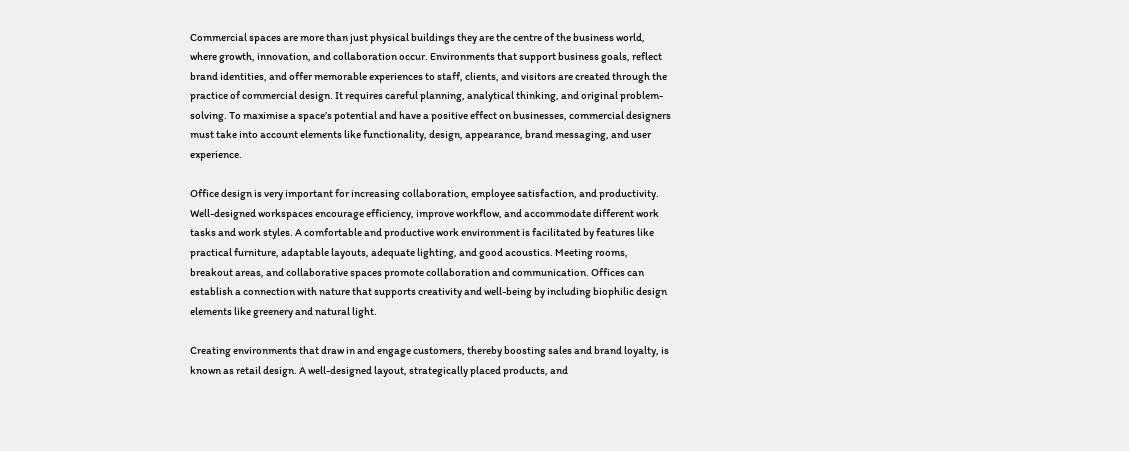Commercial spaces are more than just physical buildings they are the centre of the business world, where growth, innovation, and collaboration occur. Environments that support business goals, reflect brand identities, and offer memorable experiences to staff, clients, and visitors are created through the practice of commercial design. It requires careful planning, analytical thinking, and original problem-solving. To maximise a space’s potential and have a positive effect on businesses, commercial designers must take into account elements like functionality, design, appearance, brand messaging, and user experience.

Office design is very important for increasing collaboration, employee satisfaction, and productivity. Well-designed workspaces encourage efficiency, improve workflow, and accommodate different work tasks and work styles. A comfortable and productive work environment is facilitated by features like practical furniture, adaptable layouts, adequate lighting, and good acoustics. Meeting rooms, breakout areas, and collaborative spaces promote collaboration and communication. Offices can establish a connection with nature that supports creativity and well-being by including biophilic design elements like greenery and natural light.

Creating environments that draw in and engage customers, thereby boosting sales and brand loyalty, is known as retail design. A well-designed layout, strategically placed products, and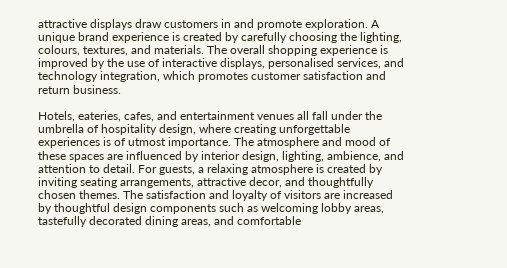attractive displays draw customers in and promote exploration. A unique brand experience is created by carefully choosing the lighting, colours, textures, and materials. The overall shopping experience is improved by the use of interactive displays, personalised services, and technology integration, which promotes customer satisfaction and return business.

Hotels, eateries, cafes, and entertainment venues all fall under the umbrella of hospitality design, where creating unforgettable experiences is of utmost importance. The atmosphere and mood of these spaces are influenced by interior design, lighting, ambience, and attention to detail. For guests, a relaxing atmosphere is created by inviting seating arrangements, attractive decor, and thoughtfully chosen themes. The satisfaction and loyalty of visitors are increased by thoughtful design components such as welcoming lobby areas, tastefully decorated dining areas, and comfortable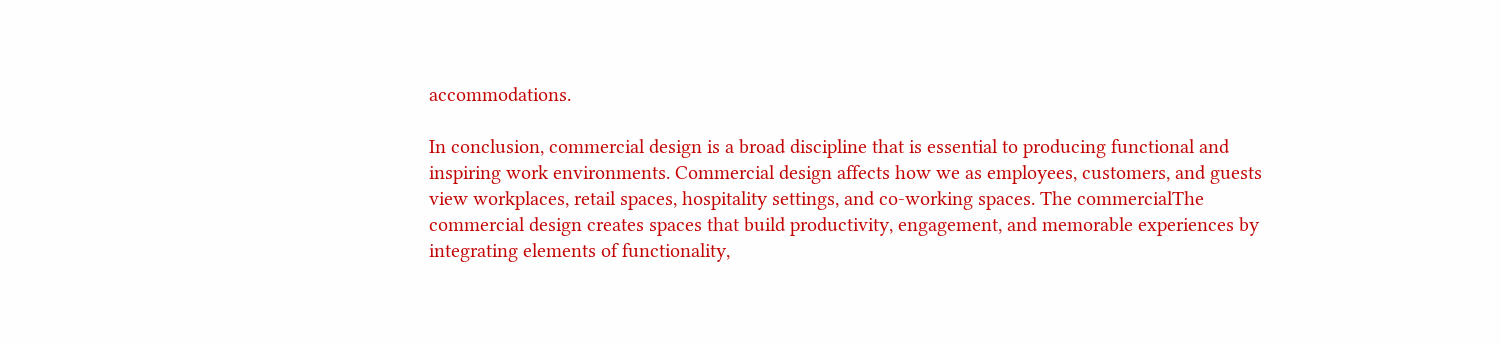accommodations.

In conclusion, commercial design is a broad discipline that is essential to producing functional and inspiring work environments. Commercial design affects how we as employees, customers, and guests view workplaces, retail spaces, hospitality settings, and co-working spaces. The commercialThe commercial design creates spaces that build productivity, engagement, and memorable experiences by integrating elements of functionality,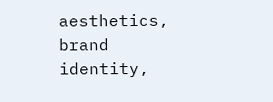aesthetics, brand identity,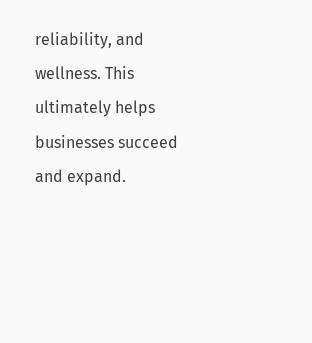reliability, and wellness. This ultimately helps businesses succeed and expand.